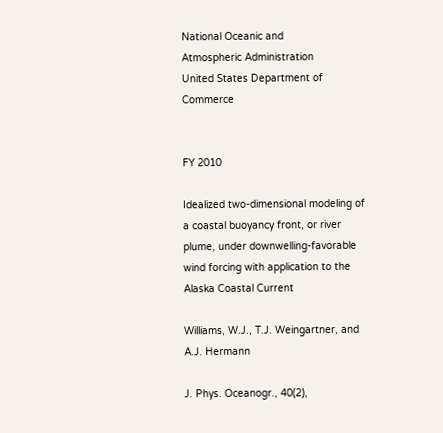National Oceanic and
Atmospheric Administration
United States Department of Commerce


FY 2010

Idealized two-dimensional modeling of a coastal buoyancy front, or river plume, under downwelling-favorable wind forcing with application to the Alaska Coastal Current

Williams, W.J., T.J. Weingartner, and A.J. Hermann

J. Phys. Oceanogr., 40(2),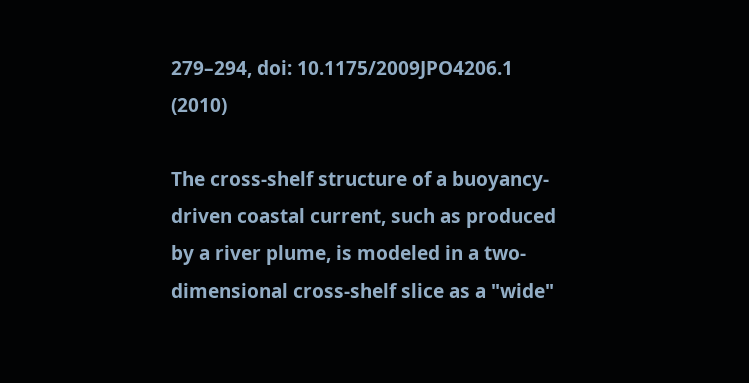279–294, doi: 10.1175/2009JPO4206.1 (2010)

The cross-shelf structure of a buoyancy-driven coastal current, such as produced by a river plume, is modeled in a two-dimensional cross-shelf slice as a "wide"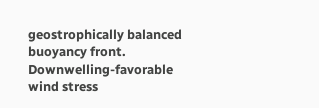geostrophically balanced buoyancy front. Downwelling-favorable wind stress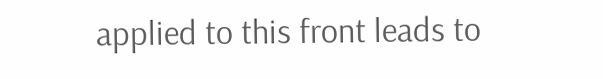applied to this front leads to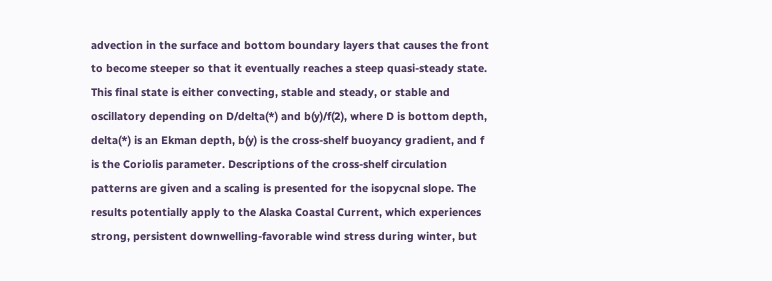advection in the surface and bottom boundary layers that causes the front to become steeper so that it eventually reaches a steep quasi-steady state. This final state is either convecting, stable and steady, or stable and oscillatory depending on D/delta(*) and b(y)/f(2), where D is bottom depth, delta(*) is an Ekman depth, b(y) is the cross-shelf buoyancy gradient, and f is the Coriolis parameter. Descriptions of the cross-shelf circulation patterns are given and a scaling is presented for the isopycnal slope. The results potentially apply to the Alaska Coastal Current, which experiences strong, persistent downwelling-favorable wind stress during winter, but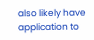also likely have application to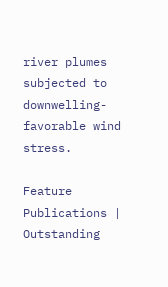river plumes subjected to downwelling-favorable wind stress.

Feature Publications | Outstanding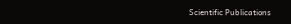Scientific Publications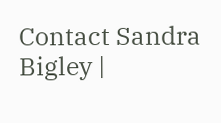Contact Sandra Bigley |